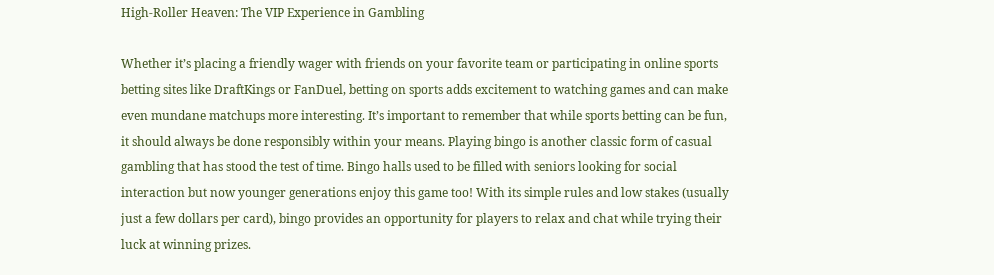High-Roller Heaven: The VIP Experience in Gambling

Whether it’s placing a friendly wager with friends on your favorite team or participating in online sports betting sites like DraftKings or FanDuel, betting on sports adds excitement to watching games and can make even mundane matchups more interesting. It’s important to remember that while sports betting can be fun, it should always be done responsibly within your means. Playing bingo is another classic form of casual gambling that has stood the test of time. Bingo halls used to be filled with seniors looking for social interaction but now younger generations enjoy this game too! With its simple rules and low stakes (usually just a few dollars per card), bingo provides an opportunity for players to relax and chat while trying their luck at winning prizes.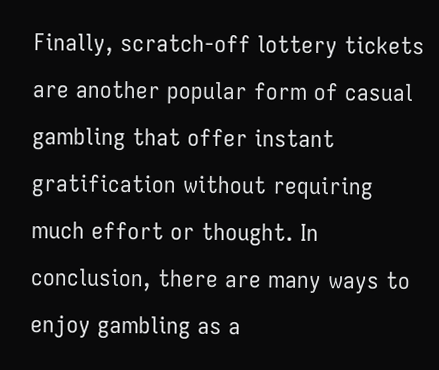Finally, scratch-off lottery tickets are another popular form of casual gambling that offer instant gratification without requiring much effort or thought. In conclusion, there are many ways to enjoy gambling as a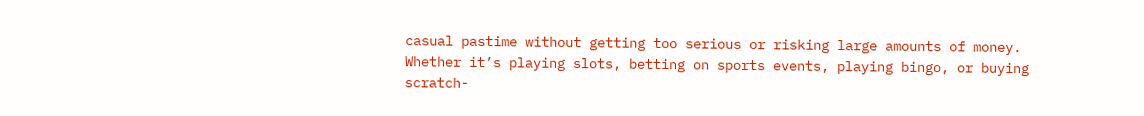casual pastime without getting too serious or risking large amounts of money. Whether it’s playing slots, betting on sports events, playing bingo, or buying scratch-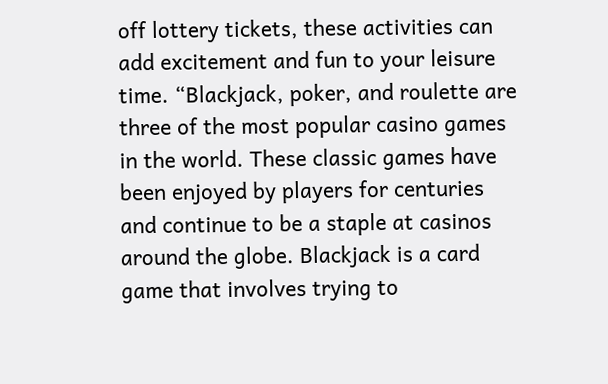off lottery tickets, these activities can add excitement and fun to your leisure time. “Blackjack, poker, and roulette are three of the most popular casino games in the world. These classic games have been enjoyed by players for centuries and continue to be a staple at casinos around the globe. Blackjack is a card game that involves trying to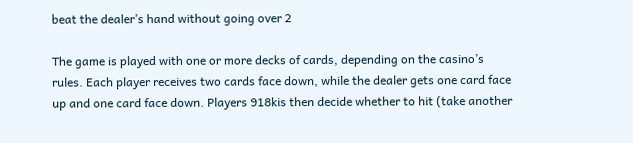beat the dealer’s hand without going over 2

The game is played with one or more decks of cards, depending on the casino’s rules. Each player receives two cards face down, while the dealer gets one card face up and one card face down. Players 918kis then decide whether to hit (take another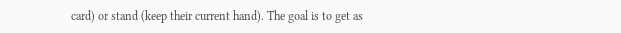card) or stand (keep their current hand). The goal is to get as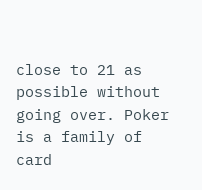close to 21 as possible without going over. Poker is a family of card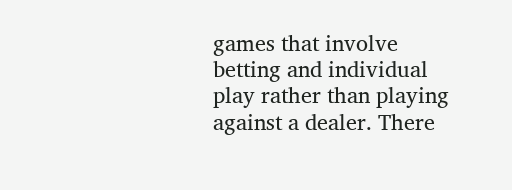games that involve betting and individual play rather than playing against a dealer. There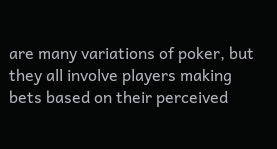are many variations of poker, but they all involve players making bets based on their perceived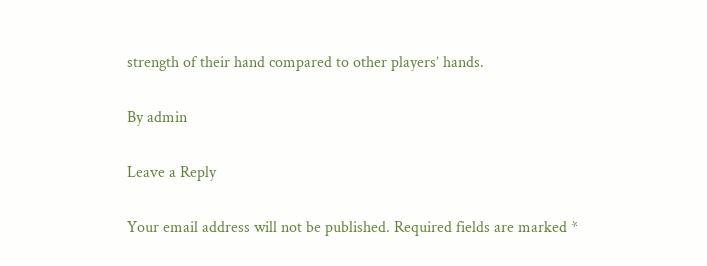strength of their hand compared to other players’ hands.

By admin

Leave a Reply

Your email address will not be published. Required fields are marked *